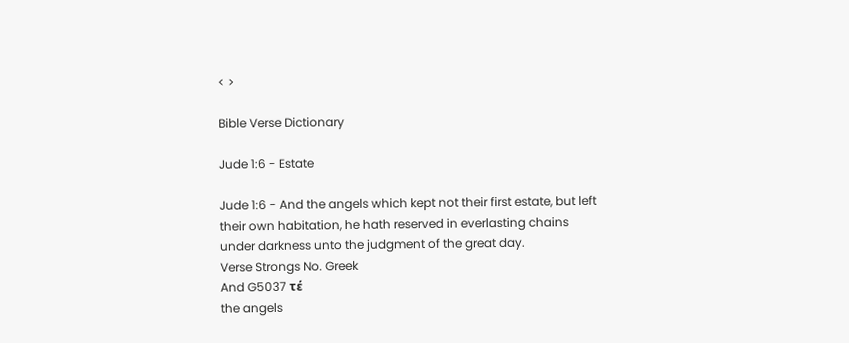< >

Bible Verse Dictionary

Jude 1:6 - Estate

Jude 1:6 - And the angels which kept not their first estate, but left their own habitation, he hath reserved in everlasting chains under darkness unto the judgment of the great day.
Verse Strongs No. Greek
And G5037 τέ
the angels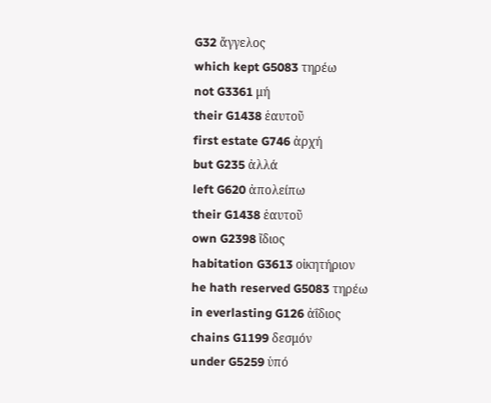G32 ἄγγελος
which kept G5083 τηρέω
not G3361 μή
their G1438 ἑαυτοῦ
first estate G746 ἀρχή
but G235 ἀλλά
left G620 ἀπολείπω
their G1438 ἑαυτοῦ
own G2398 ἴδιος
habitation G3613 οἰκητήριον
he hath reserved G5083 τηρέω
in everlasting G126 ἀΐδιος
chains G1199 δεσμόν
under G5259 ὑπό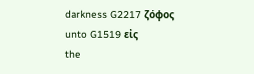darkness G2217 ζόφος
unto G1519 εἰς
the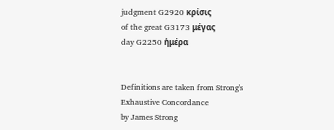judgment G2920 κρίσις
of the great G3173 μέγας
day G2250 ἡμέρα


Definitions are taken from Strong's Exhaustive Concordance
by James Strong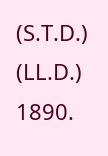(S.T.D.) (LL.D.) 1890.